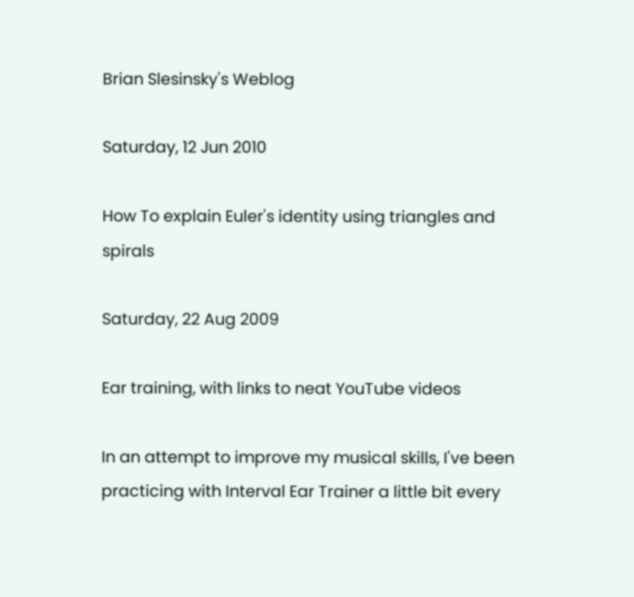Brian Slesinsky's Weblog

Saturday, 12 Jun 2010

How To explain Euler's identity using triangles and spirals

Saturday, 22 Aug 2009

Ear training, with links to neat YouTube videos

In an attempt to improve my musical skills, I've been practicing with Interval Ear Trainer a little bit every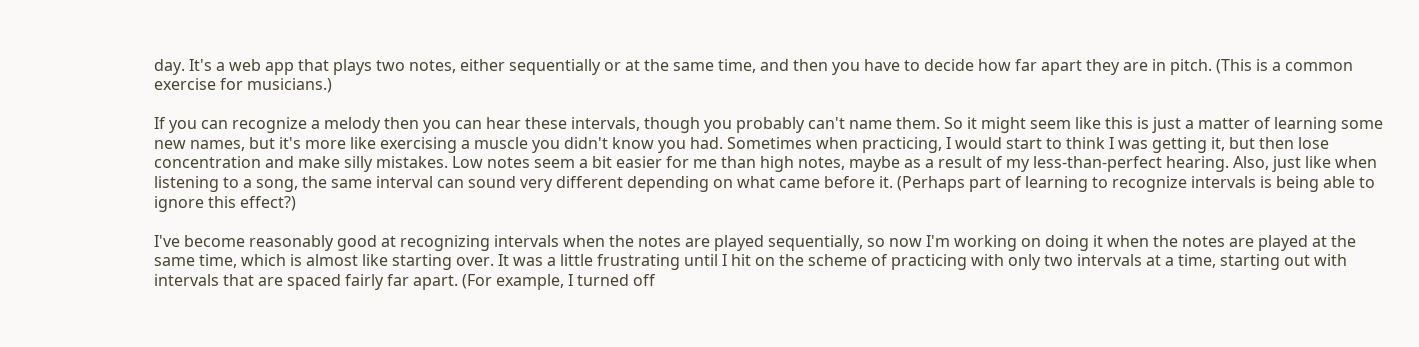day. It's a web app that plays two notes, either sequentially or at the same time, and then you have to decide how far apart they are in pitch. (This is a common exercise for musicians.)

If you can recognize a melody then you can hear these intervals, though you probably can't name them. So it might seem like this is just a matter of learning some new names, but it's more like exercising a muscle you didn't know you had. Sometimes when practicing, I would start to think I was getting it, but then lose concentration and make silly mistakes. Low notes seem a bit easier for me than high notes, maybe as a result of my less-than-perfect hearing. Also, just like when listening to a song, the same interval can sound very different depending on what came before it. (Perhaps part of learning to recognize intervals is being able to ignore this effect?)

I've become reasonably good at recognizing intervals when the notes are played sequentially, so now I'm working on doing it when the notes are played at the same time, which is almost like starting over. It was a little frustrating until I hit on the scheme of practicing with only two intervals at a time, starting out with intervals that are spaced fairly far apart. (For example, I turned off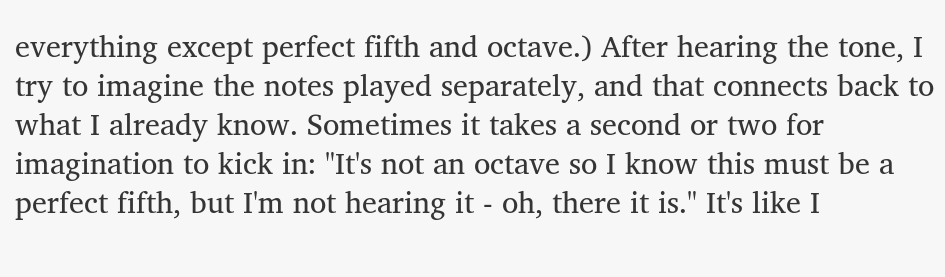everything except perfect fifth and octave.) After hearing the tone, I try to imagine the notes played separately, and that connects back to what I already know. Sometimes it takes a second or two for imagination to kick in: "It's not an octave so I know this must be a perfect fifth, but I'm not hearing it - oh, there it is." It's like I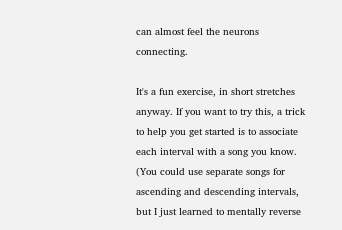can almost feel the neurons connecting.

It's a fun exercise, in short stretches anyway. If you want to try this, a trick to help you get started is to associate each interval with a song you know. (You could use separate songs for ascending and descending intervals, but I just learned to mentally reverse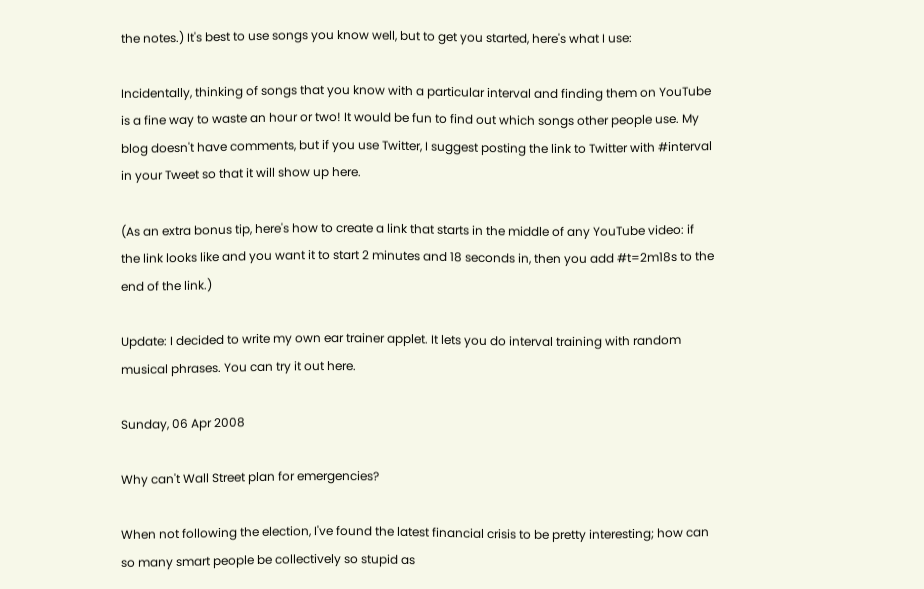the notes.) It's best to use songs you know well, but to get you started, here's what I use:

Incidentally, thinking of songs that you know with a particular interval and finding them on YouTube is a fine way to waste an hour or two! It would be fun to find out which songs other people use. My blog doesn't have comments, but if you use Twitter, I suggest posting the link to Twitter with #interval in your Tweet so that it will show up here.

(As an extra bonus tip, here's how to create a link that starts in the middle of any YouTube video: if the link looks like and you want it to start 2 minutes and 18 seconds in, then you add #t=2m18s to the end of the link.)

Update: I decided to write my own ear trainer applet. It lets you do interval training with random musical phrases. You can try it out here.

Sunday, 06 Apr 2008

Why can't Wall Street plan for emergencies?

When not following the election, I've found the latest financial crisis to be pretty interesting; how can so many smart people be collectively so stupid as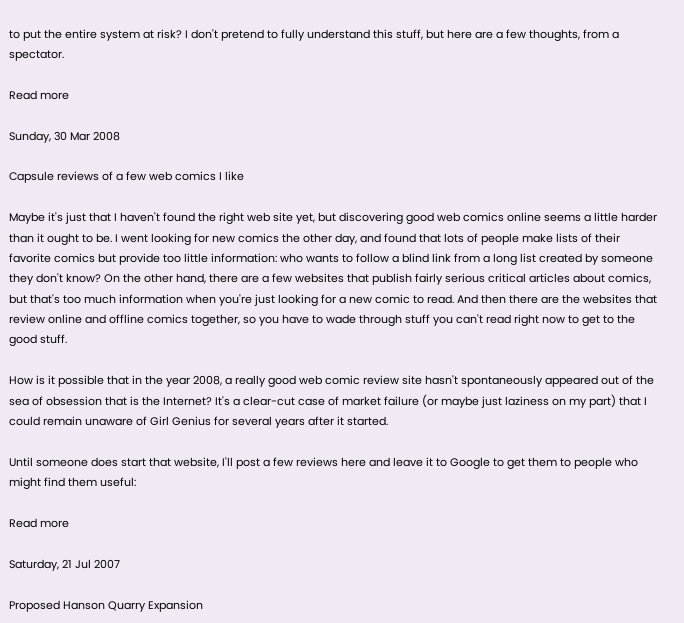to put the entire system at risk? I don't pretend to fully understand this stuff, but here are a few thoughts, from a spectator.

Read more

Sunday, 30 Mar 2008

Capsule reviews of a few web comics I like

Maybe it's just that I haven't found the right web site yet, but discovering good web comics online seems a little harder than it ought to be. I went looking for new comics the other day, and found that lots of people make lists of their favorite comics but provide too little information: who wants to follow a blind link from a long list created by someone they don't know? On the other hand, there are a few websites that publish fairly serious critical articles about comics, but that's too much information when you're just looking for a new comic to read. And then there are the websites that review online and offline comics together, so you have to wade through stuff you can't read right now to get to the good stuff.

How is it possible that in the year 2008, a really good web comic review site hasn't spontaneously appeared out of the sea of obsession that is the Internet? It's a clear-cut case of market failure (or maybe just laziness on my part) that I could remain unaware of Girl Genius for several years after it started.

Until someone does start that website, I'll post a few reviews here and leave it to Google to get them to people who might find them useful:

Read more

Saturday, 21 Jul 2007

Proposed Hanson Quarry Expansion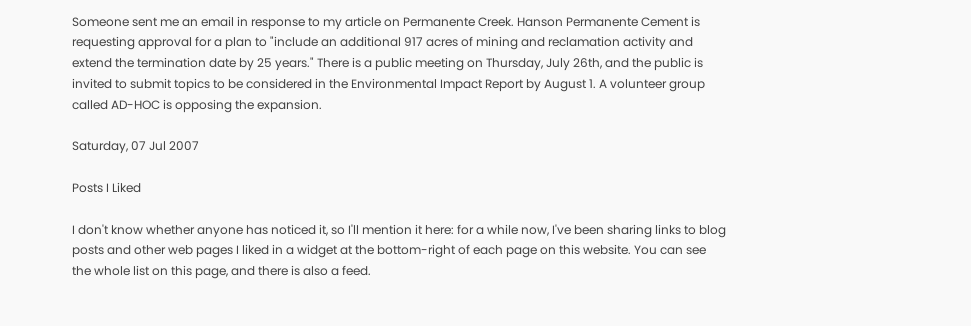Someone sent me an email in response to my article on Permanente Creek. Hanson Permanente Cement is requesting approval for a plan to "include an additional 917 acres of mining and reclamation activity and extend the termination date by 25 years." There is a public meeting on Thursday, July 26th, and the public is invited to submit topics to be considered in the Environmental Impact Report by August 1. A volunteer group called AD-HOC is opposing the expansion.

Saturday, 07 Jul 2007

Posts I Liked

I don't know whether anyone has noticed it, so I'll mention it here: for a while now, I've been sharing links to blog posts and other web pages I liked in a widget at the bottom-right of each page on this website. You can see the whole list on this page, and there is also a feed.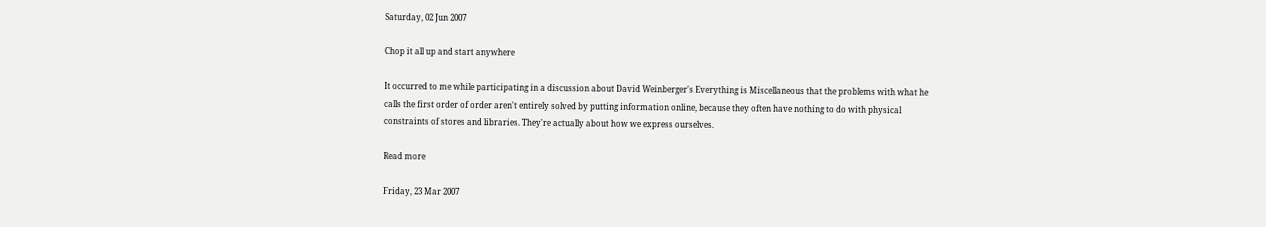Saturday, 02 Jun 2007

Chop it all up and start anywhere

It occurred to me while participating in a discussion about David Weinberger's Everything is Miscellaneous that the problems with what he calls the first order of order aren't entirely solved by putting information online, because they often have nothing to do with physical constraints of stores and libraries. They're actually about how we express ourselves.

Read more

Friday, 23 Mar 2007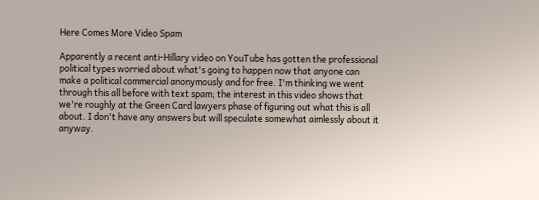Here Comes More Video Spam

Apparently a recent anti-Hillary video on YouTube has gotten the professional political types worried about what's going to happen now that anyone can make a political commercial anonymously and for free. I'm thinking we went through this all before with text spam; the interest in this video shows that we're roughly at the Green Card lawyers phase of figuring out what this is all about. I don't have any answers but will speculate somewhat aimlessly about it anyway.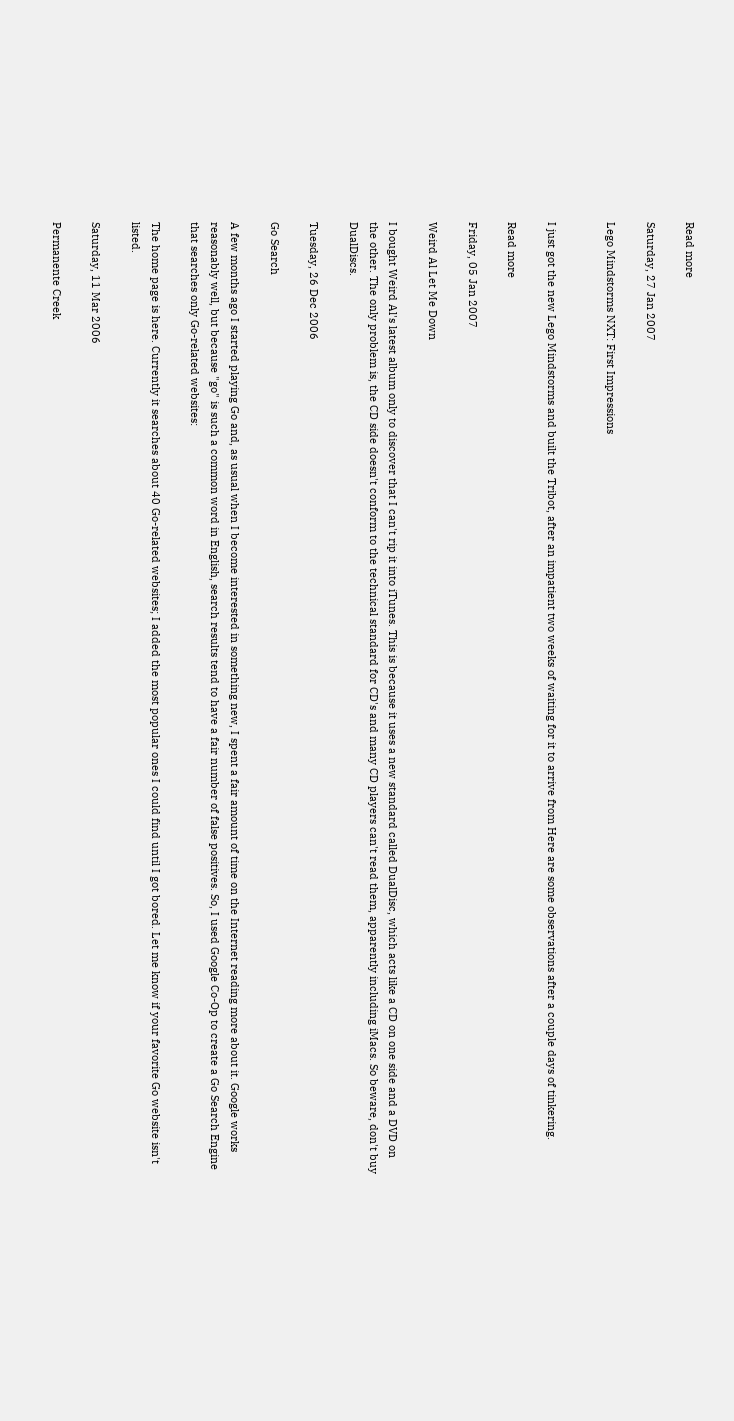Read more

Saturday, 27 Jan 2007

Lego Mindstorms NXT: First Impressions


I just got the new Lego Mindstorms and built the Tribot, after an impatient two weeks of waiting for it to arrive from Here are some observations after a couple days of tinkering.

Read more

Friday, 05 Jan 2007

Weird Al Let Me Down

I bought Weird Al's latest album only to discover that I can't rip it into iTunes. This is because it uses a new standard called DualDisc, which acts like a CD on one side and a DVD on the other. The only problem is, the CD side doesn't conform to the technical standard for CD's and many CD players can't read them, apparently including iMacs. So beware, don't buy DualDiscs.

Tuesday, 26 Dec 2006

Go Search

A few months ago I started playing Go and, as usual when I become interested in something new, I spent a fair amount of time on the Internet reading more about it. Google works reasonably well, but because "go" is such a common word in English, search results tend to have a fair number of false positives. So, I used Google Co-Op to create a Go Search Engine that searches only Go-related websites:

The home page is here. Currently it searches about 40 Go-related websites; I added the most popular ones I could find until I got bored. Let me know if your favorite Go website isn't listed.

Saturday, 11 Mar 2006

Permanente Creek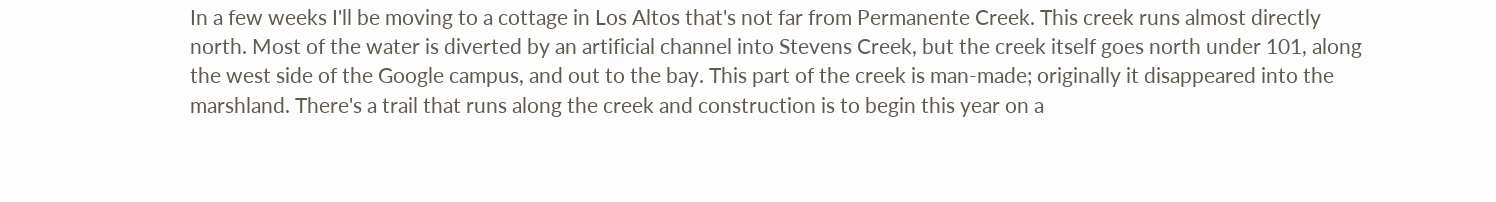In a few weeks I'll be moving to a cottage in Los Altos that's not far from Permanente Creek. This creek runs almost directly north. Most of the water is diverted by an artificial channel into Stevens Creek, but the creek itself goes north under 101, along the west side of the Google campus, and out to the bay. This part of the creek is man-made; originally it disappeared into the marshland. There's a trail that runs along the creek and construction is to begin this year on a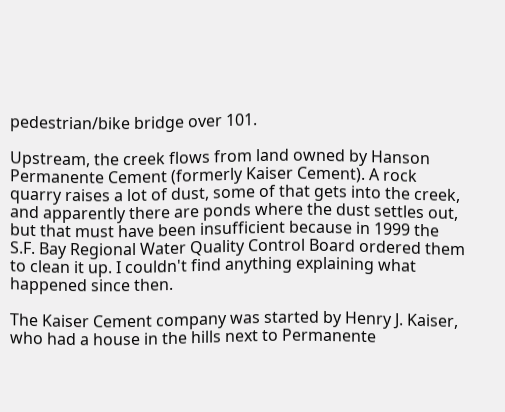pedestrian/bike bridge over 101.

Upstream, the creek flows from land owned by Hanson Permanente Cement (formerly Kaiser Cement). A rock quarry raises a lot of dust, some of that gets into the creek, and apparently there are ponds where the dust settles out, but that must have been insufficient because in 1999 the S.F. Bay Regional Water Quality Control Board ordered them to clean it up. I couldn't find anything explaining what happened since then.

The Kaiser Cement company was started by Henry J. Kaiser, who had a house in the hills next to Permanente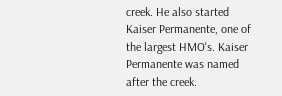creek. He also started Kaiser Permanente, one of the largest HMO's. Kaiser Permanente was named after the creek.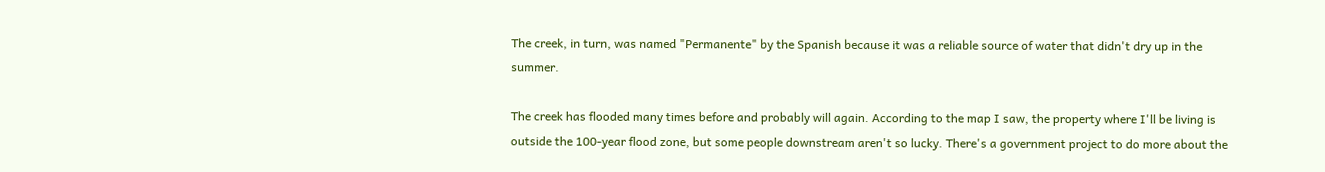The creek, in turn, was named "Permanente" by the Spanish because it was a reliable source of water that didn't dry up in the summer.

The creek has flooded many times before and probably will again. According to the map I saw, the property where I'll be living is outside the 100-year flood zone, but some people downstream aren't so lucky. There's a government project to do more about the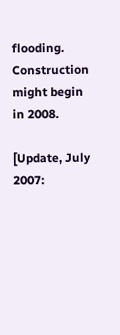flooding. Construction might begin in 2008.

[Update, July 2007: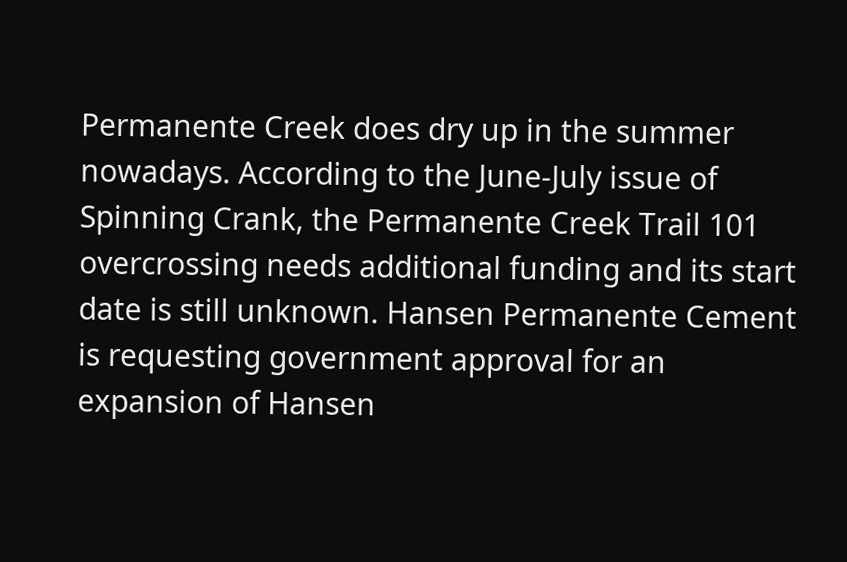Permanente Creek does dry up in the summer nowadays. According to the June-July issue of Spinning Crank, the Permanente Creek Trail 101 overcrossing needs additional funding and its start date is still unknown. Hansen Permanente Cement is requesting government approval for an expansion of Hansen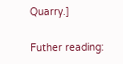Quarry.]

Futher reading: